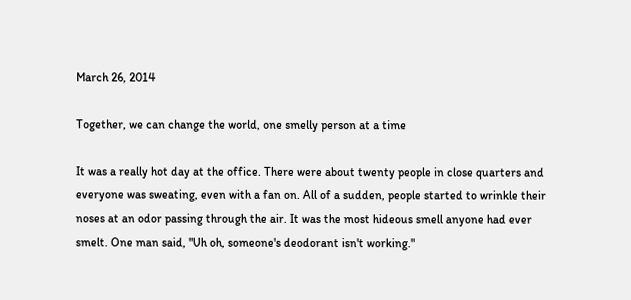March 26, 2014

Together, we can change the world, one smelly person at a time

It was a really hot day at the office. There were about twenty people in close quarters and everyone was sweating, even with a fan on. All of a sudden, people started to wrinkle their noses at an odor passing through the air. It was the most hideous smell anyone had ever smelt. One man said, "Uh oh, someone's deodorant isn't working."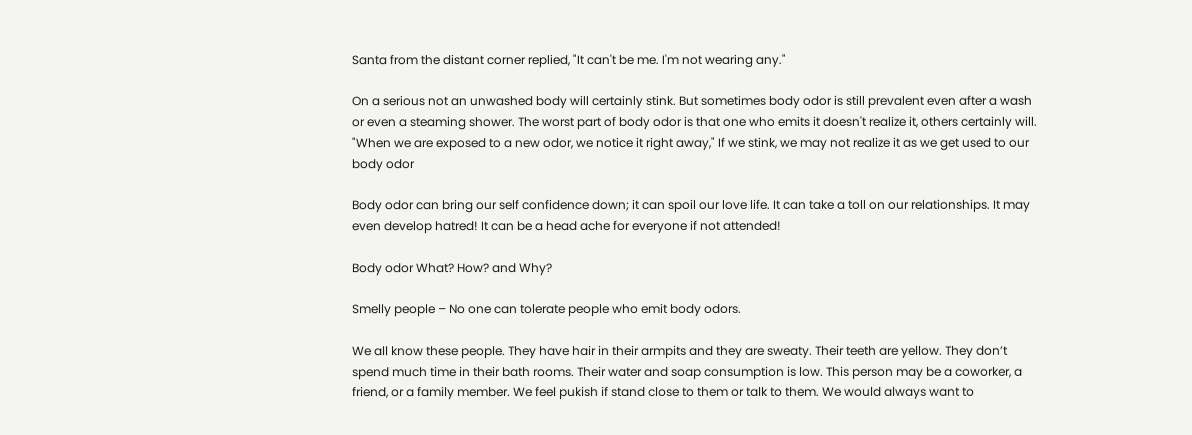Santa from the distant corner replied, "It can't be me. I'm not wearing any."

On a serious not an unwashed body will certainly stink. But sometimes body odor is still prevalent even after a wash or even a steaming shower. The worst part of body odor is that one who emits it doesn't realize it, others certainly will. "When we are exposed to a new odor, we notice it right away," If we stink, we may not realize it as we get used to our body odor

Body odor can bring our self confidence down; it can spoil our love life. It can take a toll on our relationships. It may even develop hatred! It can be a head ache for everyone if not attended!

Body odor What? How? and Why?

Smelly people – No one can tolerate people who emit body odors.

We all know these people. They have hair in their armpits and they are sweaty. Their teeth are yellow. They don’t spend much time in their bath rooms. Their water and soap consumption is low. This person may be a coworker, a friend, or a family member. We feel pukish if stand close to them or talk to them. We would always want to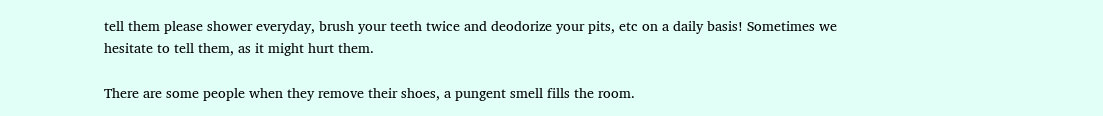tell them please shower everyday, brush your teeth twice and deodorize your pits, etc on a daily basis! Sometimes we hesitate to tell them, as it might hurt them.

There are some people when they remove their shoes, a pungent smell fills the room.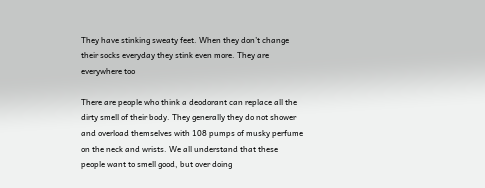They have stinking sweaty feet. When they don’t change their socks everyday they stink even more. They are everywhere too

There are people who think a deodorant can replace all the dirty smell of their body. They generally they do not shower and overload themselves with 108 pumps of musky perfume on the neck and wrists. We all understand that these people want to smell good, but over doing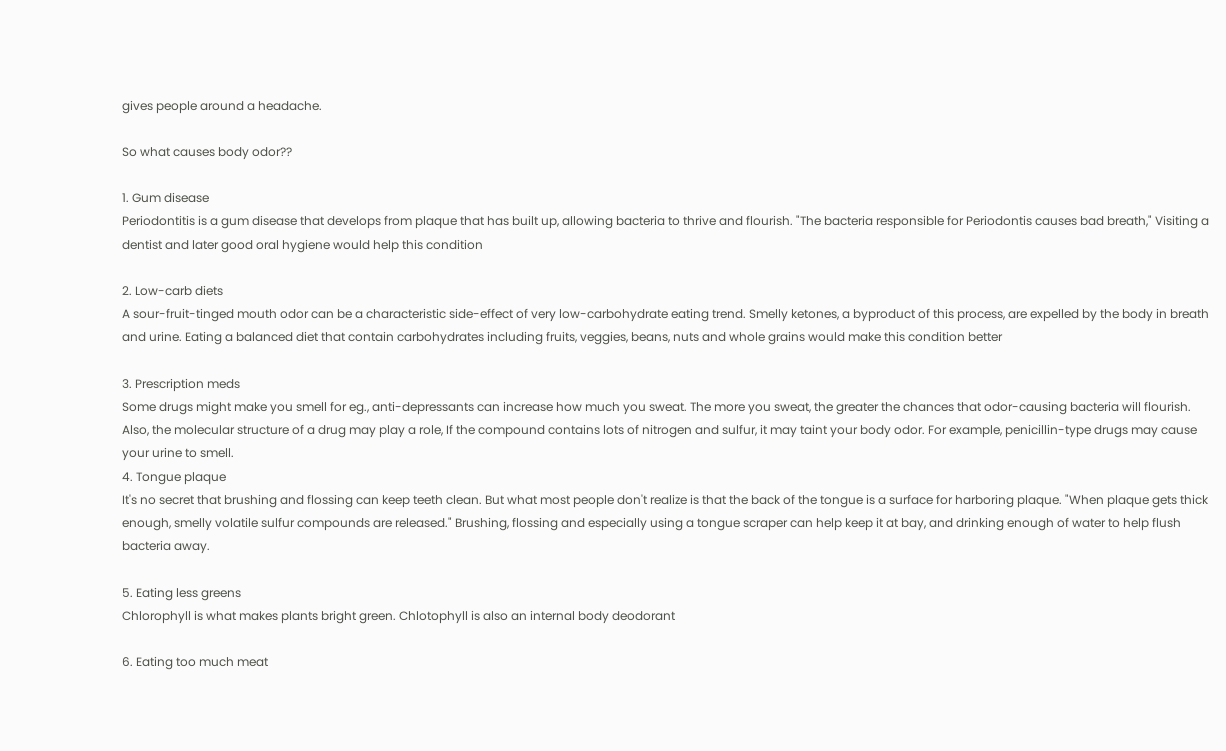gives people around a headache.

So what causes body odor??

1. Gum disease
Periodontitis is a gum disease that develops from plaque that has built up, allowing bacteria to thrive and flourish. "The bacteria responsible for Periodontis causes bad breath," Visiting a dentist and later good oral hygiene would help this condition

2. Low-carb diets
A sour-fruit-tinged mouth odor can be a characteristic side-effect of very low-carbohydrate eating trend. Smelly ketones, a byproduct of this process, are expelled by the body in breath and urine. Eating a balanced diet that contain carbohydrates including fruits, veggies, beans, nuts and whole grains would make this condition better

3. Prescription meds
Some drugs might make you smell for eg., anti-depressants can increase how much you sweat. The more you sweat, the greater the chances that odor-causing bacteria will flourish.
Also, the molecular structure of a drug may play a role, If the compound contains lots of nitrogen and sulfur, it may taint your body odor. For example, penicillin-type drugs may cause your urine to smell.
4. Tongue plaque
It's no secret that brushing and flossing can keep teeth clean. But what most people don't realize is that the back of the tongue is a surface for harboring plaque. "When plaque gets thick enough, smelly volatile sulfur compounds are released." Brushing, flossing and especially using a tongue scraper can help keep it at bay, and drinking enough of water to help flush bacteria away.

5. Eating less greens
Chlorophyll is what makes plants bright green. Chlotophyll is also an internal body deodorant

6. Eating too much meat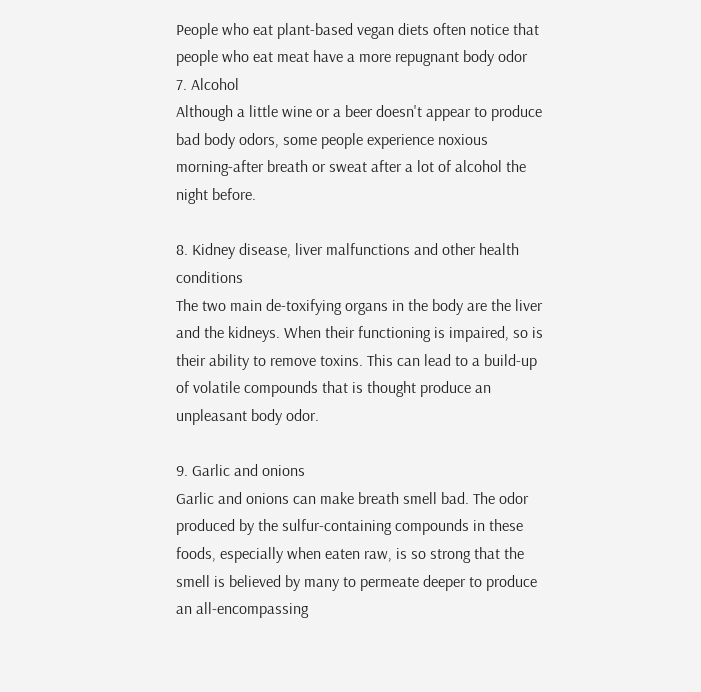People who eat plant-based vegan diets often notice that people who eat meat have a more repugnant body odor
7. Alcohol
Although a little wine or a beer doesn't appear to produce bad body odors, some people experience noxious morning-after breath or sweat after a lot of alcohol the night before.

8. Kidney disease, liver malfunctions and other health conditions
The two main de-toxifying organs in the body are the liver and the kidneys. When their functioning is impaired, so is their ability to remove toxins. This can lead to a build-up of volatile compounds that is thought produce an unpleasant body odor.

9. Garlic and onions
Garlic and onions can make breath smell bad. The odor produced by the sulfur-containing compounds in these foods, especially when eaten raw, is so strong that the smell is believed by many to permeate deeper to produce an all-encompassing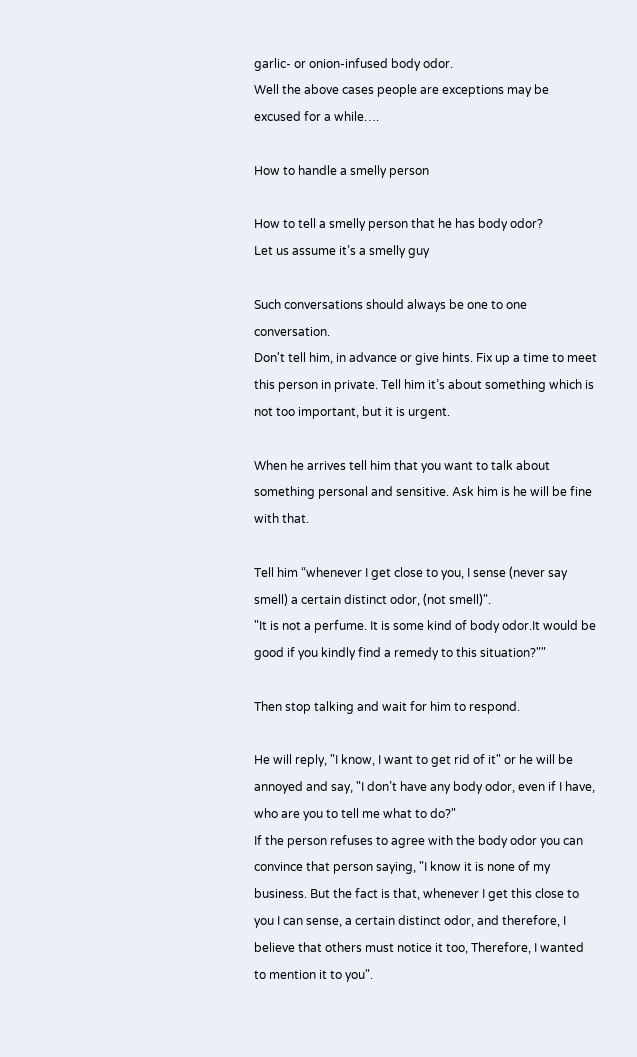garlic- or onion-infused body odor.
Well the above cases people are exceptions may be excused for a while….

How to handle a smelly person

How to tell a smelly person that he has body odor?
Let us assume it’s a smelly guy

Such conversations should always be one to one conversation.
Don't tell him, in advance or give hints. Fix up a time to meet this person in private. Tell him it’s about something which is not too important, but it is urgent.

When he arrives tell him that you want to talk about something personal and sensitive. Ask him is he will be fine with that.

Tell him “whenever I get close to you, I sense (never say smell) a certain distinct odor, (not smell)".
"It is not a perfume. It is some kind of body odor.It would be good if you kindly find a remedy to this situation?""

Then stop talking and wait for him to respond.

He will reply, "I know, I want to get rid of it" or he will be annoyed and say, "I don’t have any body odor, even if I have, who are you to tell me what to do?"
If the person refuses to agree with the body odor you can convince that person saying, "I know it is none of my business. But the fact is that, whenever I get this close to you I can sense, a certain distinct odor, and therefore, I believe that others must notice it too, Therefore, I wanted to mention it to you".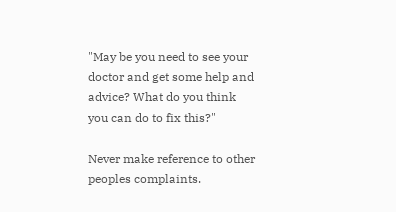"May be you need to see your doctor and get some help and advice? What do you think you can do to fix this?"

Never make reference to other peoples complaints.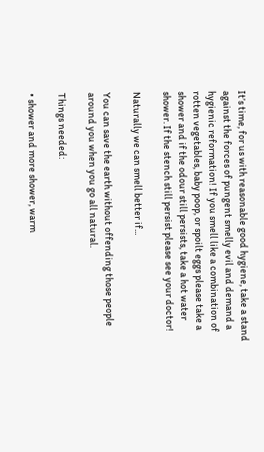It’s time, for us with reasonable good hygiene, take a stand against the forces of pungent smelly evil and demand a hygienic reformation! If you smell like a combination of rotten vegetables, baby poop, or spoilt eggs please take a shower and if the odour still persists, take a hot water shower. If the stench still persist please see your doctor!

Naturally we can smell better if...

You can save the earth without offending those people around you when you go all natural.

Things needed:

• shower and more shower, warm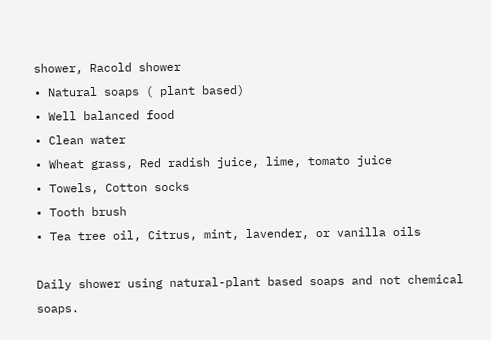shower, Racold shower
• Natural soaps ( plant based)
• Well balanced food
• Clean water
• Wheat grass, Red radish juice, lime, tomato juice
• Towels, Cotton socks
• Tooth brush
• Tea tree oil, Citrus, mint, lavender, or vanilla oils

Daily shower using natural-plant based soaps and not chemical soaps.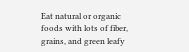Eat natural or organic foods with lots of fiber, grains, and green leafy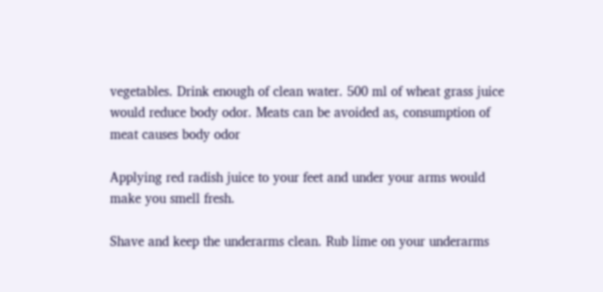vegetables. Drink enough of clean water. 500 ml of wheat grass juice would reduce body odor. Meats can be avoided as, consumption of meat causes body odor

Applying red radish juice to your feet and under your arms would make you smell fresh.

Shave and keep the underarms clean. Rub lime on your underarms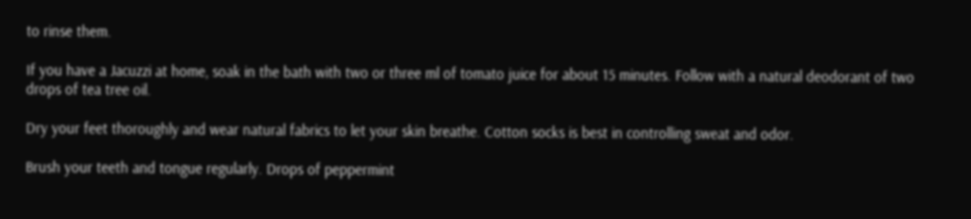to rinse them.

If you have a Jacuzzi at home, soak in the bath with two or three ml of tomato juice for about 15 minutes. Follow with a natural deodorant of two drops of tea tree oil.

Dry your feet thoroughly and wear natural fabrics to let your skin breathe. Cotton socks is best in controlling sweat and odor.

Brush your teeth and tongue regularly. Drops of peppermint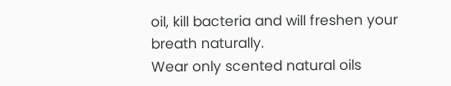oil, kill bacteria and will freshen your breath naturally.
Wear only scented natural oils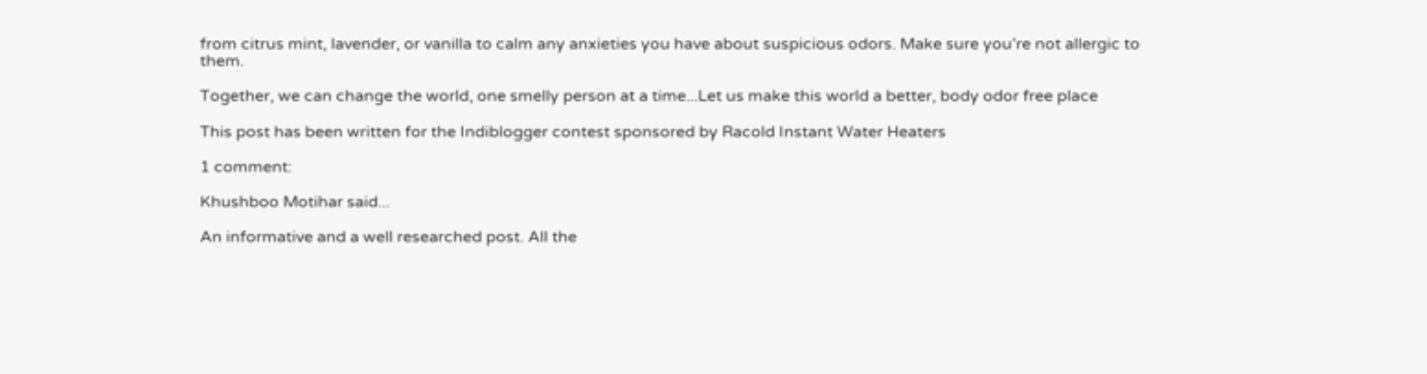from citrus mint, lavender, or vanilla to calm any anxieties you have about suspicious odors. Make sure you’re not allergic to them.

Together, we can change the world, one smelly person at a time...Let us make this world a better, body odor free place

This post has been written for the Indiblogger contest sponsored by Racold Instant Water Heaters

1 comment:

Khushboo Motihar said...

An informative and a well researched post. All the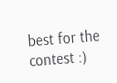best for the contest :)